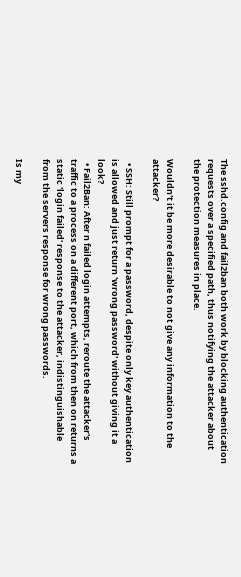The sshd.config and fail2ban both work by blocking authentication requests over a specified path, thus notifying the attacker about the protection measures in place.

Wouldn't it be more desirable to not give any information to the attacker?

  • SSH: Still prompt for a password, despite only key authentication is allowed and just return 'wrong password' without giving it a look?
  • Fail2Ban: After n failed login attempts, reroute the attacker's traffic to a process on a different port, which from then on returns a static 'login failed' response to the attacker, indistinguishable from the servers response for wrong passwords.

Is my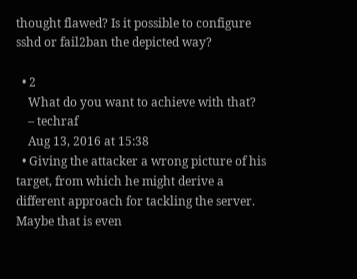thought flawed? Is it possible to configure sshd or fail2ban the depicted way?

  • 2
    What do you want to achieve with that?
    – techraf
    Aug 13, 2016 at 15:38
  • Giving the attacker a wrong picture of his target, from which he might derive a different approach for tackling the server. Maybe that is even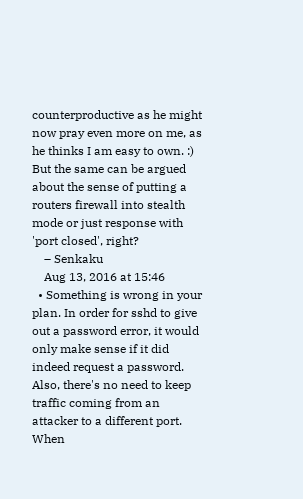counterproductive as he might now pray even more on me, as he thinks I am easy to own. :) But the same can be argued about the sense of putting a routers firewall into stealth mode or just response with 'port closed', right?
    – Senkaku
    Aug 13, 2016 at 15:46
  • Something is wrong in your plan. In order for sshd to give out a password error, it would only make sense if it did indeed request a password. Also, there's no need to keep traffic coming from an attacker to a different port. When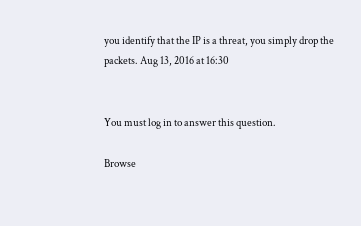you identify that the IP is a threat, you simply drop the packets. Aug 13, 2016 at 16:30


You must log in to answer this question.

Browse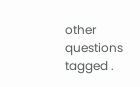other questions tagged .